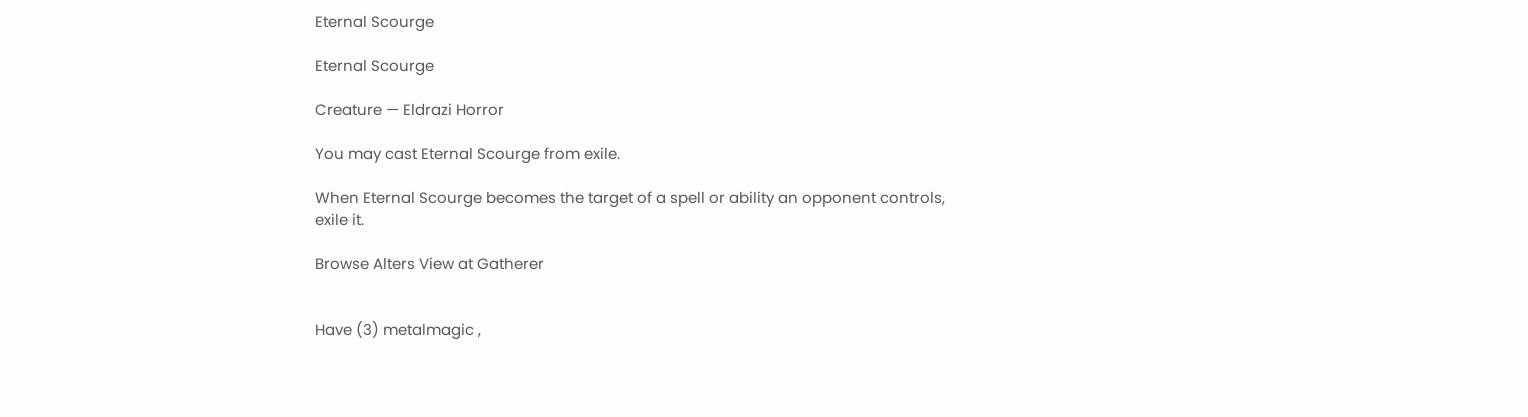Eternal Scourge

Eternal Scourge

Creature — Eldrazi Horror

You may cast Eternal Scourge from exile.

When Eternal Scourge becomes the target of a spell or ability an opponent controls, exile it.

Browse Alters View at Gatherer


Have (3) metalmagic ,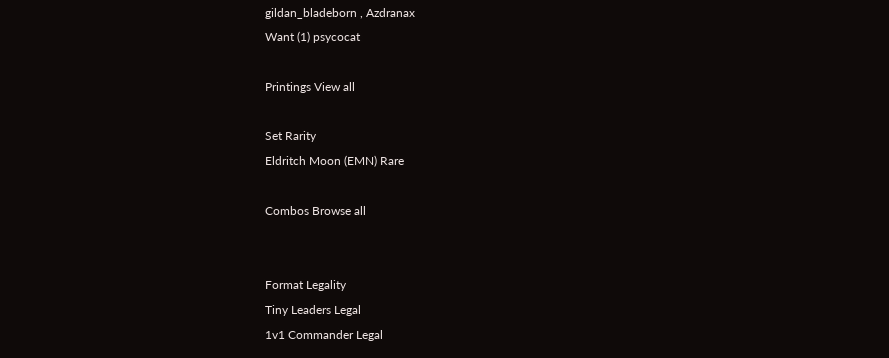gildan_bladeborn , Azdranax
Want (1) psycocat

Printings View all

Set Rarity
Eldritch Moon (EMN) Rare

Combos Browse all


Format Legality
Tiny Leaders Legal
1v1 Commander Legal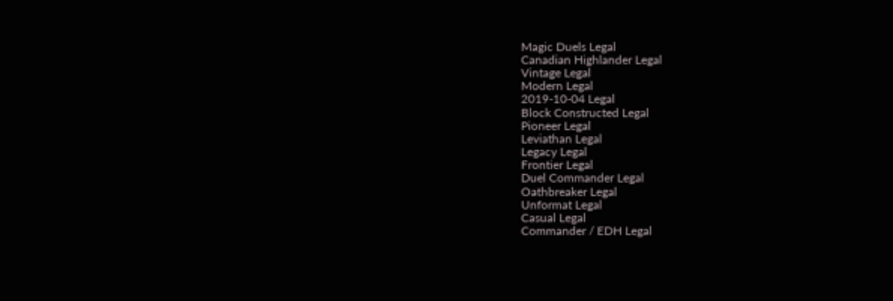Magic Duels Legal
Canadian Highlander Legal
Vintage Legal
Modern Legal
2019-10-04 Legal
Block Constructed Legal
Pioneer Legal
Leviathan Legal
Legacy Legal
Frontier Legal
Duel Commander Legal
Oathbreaker Legal
Unformat Legal
Casual Legal
Commander / EDH Legal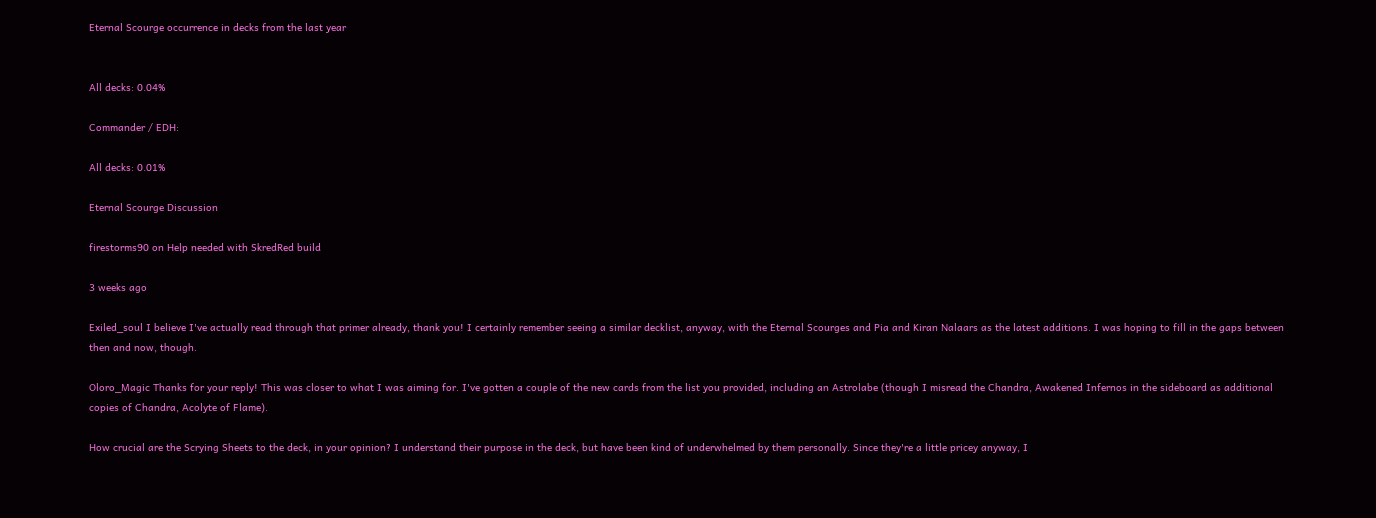Eternal Scourge occurrence in decks from the last year


All decks: 0.04%

Commander / EDH:

All decks: 0.01%

Eternal Scourge Discussion

firestorms90 on Help needed with SkredRed build

3 weeks ago

Exiled_soul I believe I've actually read through that primer already, thank you! I certainly remember seeing a similar decklist, anyway, with the Eternal Scourges and Pia and Kiran Nalaars as the latest additions. I was hoping to fill in the gaps between then and now, though.

Oloro_Magic Thanks for your reply! This was closer to what I was aiming for. I've gotten a couple of the new cards from the list you provided, including an Astrolabe (though I misread the Chandra, Awakened Infernos in the sideboard as additional copies of Chandra, Acolyte of Flame).

How crucial are the Scrying Sheets to the deck, in your opinion? I understand their purpose in the deck, but have been kind of underwhelmed by them personally. Since they're a little pricey anyway, I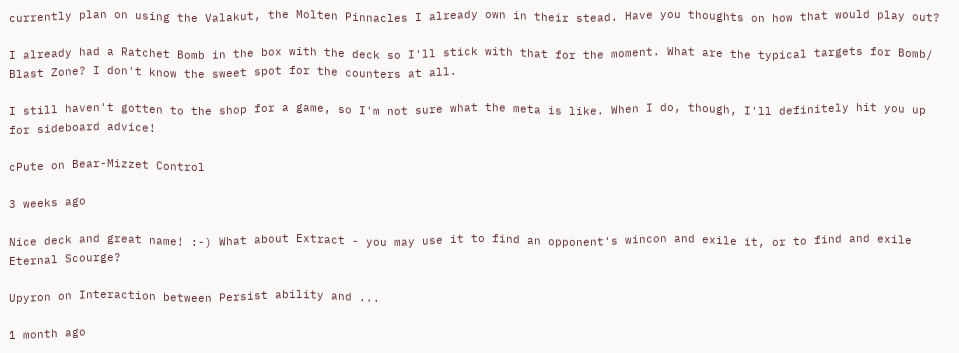currently plan on using the Valakut, the Molten Pinnacles I already own in their stead. Have you thoughts on how that would play out?

I already had a Ratchet Bomb in the box with the deck so I'll stick with that for the moment. What are the typical targets for Bomb/ Blast Zone? I don't know the sweet spot for the counters at all.

I still haven't gotten to the shop for a game, so I'm not sure what the meta is like. When I do, though, I'll definitely hit you up for sideboard advice!

cPute on Bear-Mizzet Control

3 weeks ago

Nice deck and great name! :-) What about Extract - you may use it to find an opponent's wincon and exile it, or to find and exile Eternal Scourge?

Upyron on Interaction between Persist ability and ...

1 month ago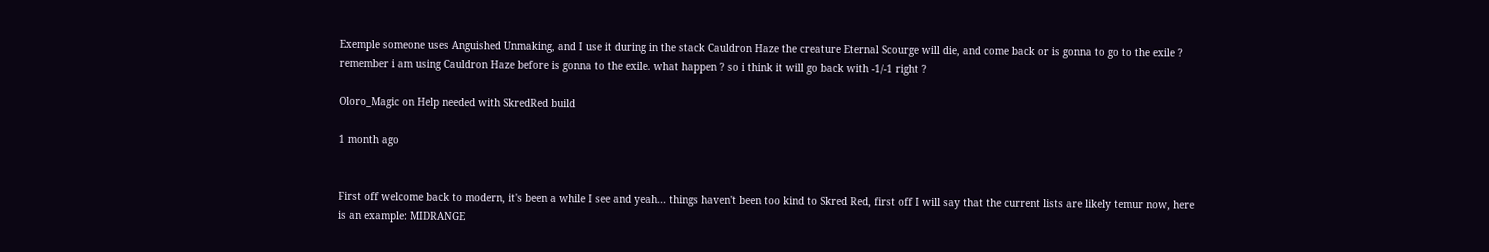Exemple someone uses Anguished Unmaking, and I use it during in the stack Cauldron Haze the creature Eternal Scourge will die, and come back or is gonna to go to the exile ? remember i am using Cauldron Haze before is gonna to the exile. what happen ? so i think it will go back with -1/-1 right ?

Oloro_Magic on Help needed with SkredRed build

1 month ago


First off welcome back to modern, it's been a while I see and yeah... things haven't been too kind to Skred Red, first off I will say that the current lists are likely temur now, here is an example: MIDRANGE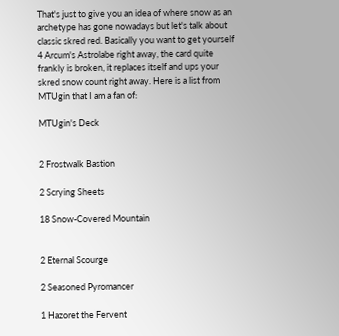That's just to give you an idea of where snow as an archetype has gone nowadays but let's talk about classic skred red. Basically you want to get yourself 4 Arcum's Astrolabe right away, the card quite frankly is broken, it replaces itself and ups your skred snow count right away. Here is a list from MTUgin that I am a fan of:

MTUgin's Deck


2 Frostwalk Bastion

2 Scrying Sheets

18 Snow-Covered Mountain


2 Eternal Scourge

2 Seasoned Pyromancer

1 Hazoret the Fervent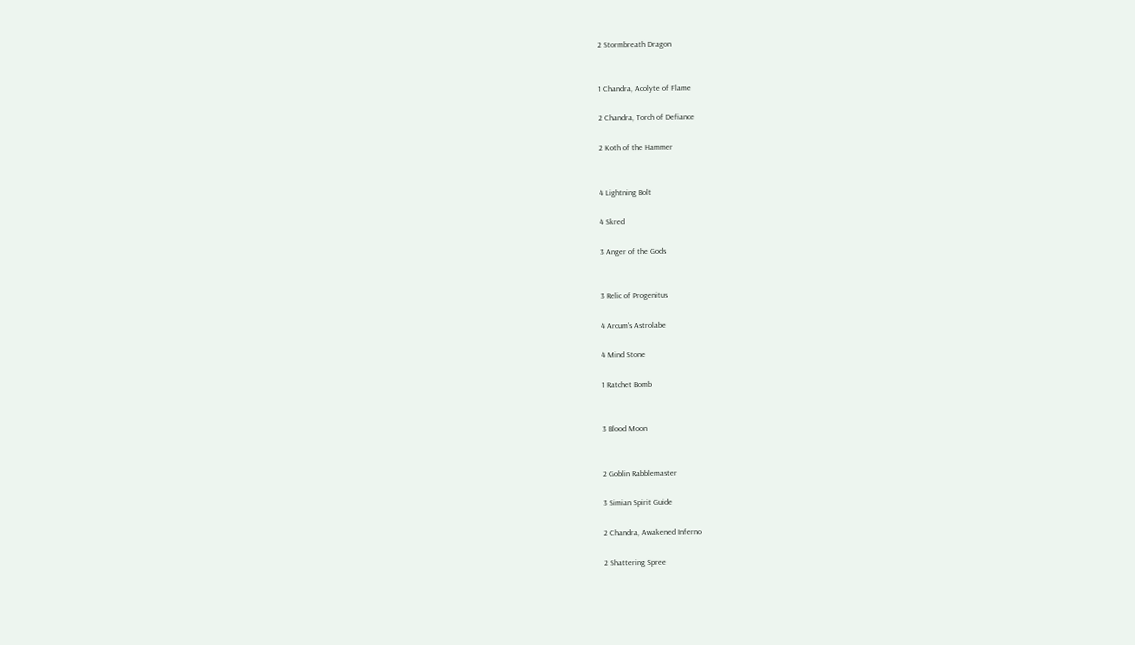2 Stormbreath Dragon


1 Chandra, Acolyte of Flame

2 Chandra, Torch of Defiance

2 Koth of the Hammer


4 Lightning Bolt

4 Skred

3 Anger of the Gods


3 Relic of Progenitus

4 Arcum's Astrolabe

4 Mind Stone

1 Ratchet Bomb


3 Blood Moon


2 Goblin Rabblemaster

3 Simian Spirit Guide

2 Chandra, Awakened Inferno

2 Shattering Spree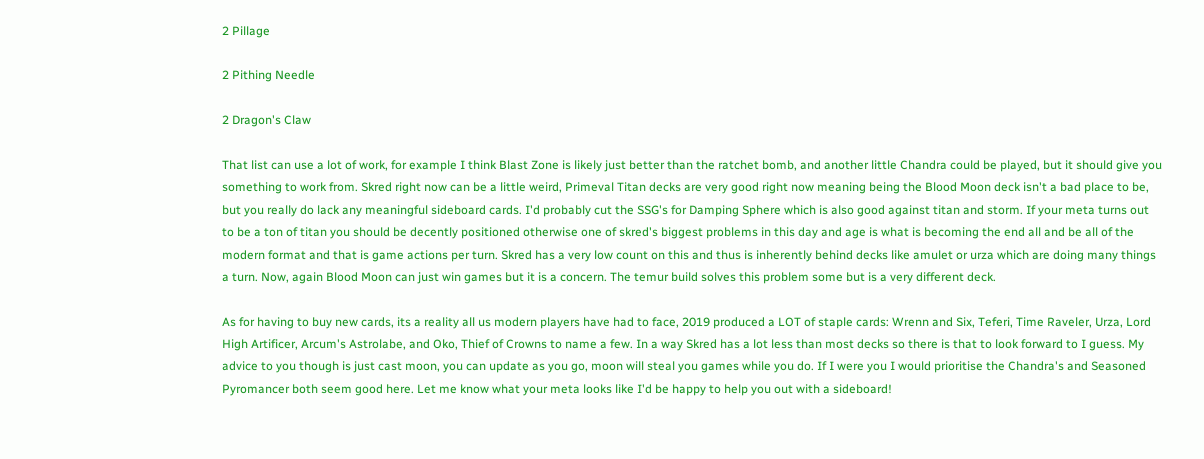2 Pillage

2 Pithing Needle

2 Dragon's Claw

That list can use a lot of work, for example I think Blast Zone is likely just better than the ratchet bomb, and another little Chandra could be played, but it should give you something to work from. Skred right now can be a little weird, Primeval Titan decks are very good right now meaning being the Blood Moon deck isn't a bad place to be, but you really do lack any meaningful sideboard cards. I'd probably cut the SSG's for Damping Sphere which is also good against titan and storm. If your meta turns out to be a ton of titan you should be decently positioned otherwise one of skred's biggest problems in this day and age is what is becoming the end all and be all of the modern format and that is game actions per turn. Skred has a very low count on this and thus is inherently behind decks like amulet or urza which are doing many things a turn. Now, again Blood Moon can just win games but it is a concern. The temur build solves this problem some but is a very different deck.

As for having to buy new cards, its a reality all us modern players have had to face, 2019 produced a LOT of staple cards: Wrenn and Six, Teferi, Time Raveler, Urza, Lord High Artificer, Arcum's Astrolabe, and Oko, Thief of Crowns to name a few. In a way Skred has a lot less than most decks so there is that to look forward to I guess. My advice to you though is just cast moon, you can update as you go, moon will steal you games while you do. If I were you I would prioritise the Chandra's and Seasoned Pyromancer both seem good here. Let me know what your meta looks like I'd be happy to help you out with a sideboard!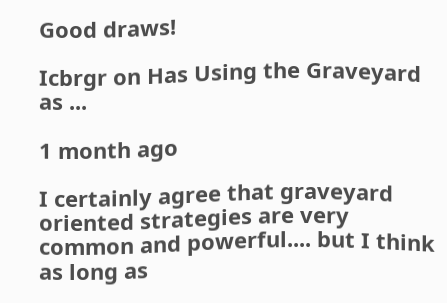Good draws!

Icbrgr on Has Using the Graveyard as ...

1 month ago

I certainly agree that graveyard oriented strategies are very common and powerful.... but I think as long as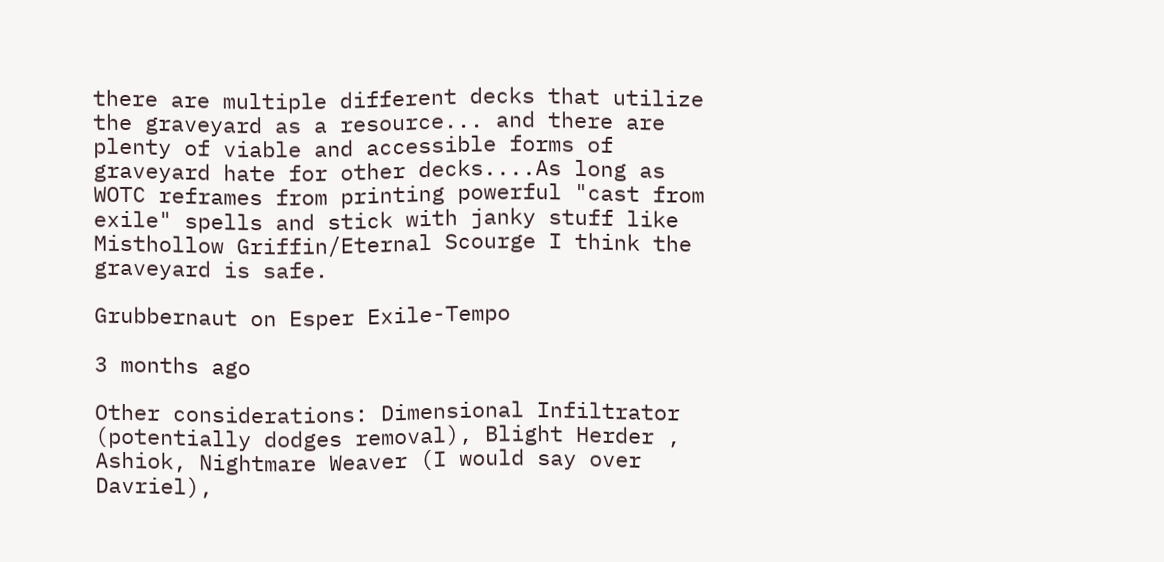there are multiple different decks that utilize the graveyard as a resource... and there are plenty of viable and accessible forms of graveyard hate for other decks....As long as WOTC reframes from printing powerful "cast from exile" spells and stick with janky stuff like Misthollow Griffin/Eternal Scourge I think the graveyard is safe.

Grubbernaut on Esper Exile-Tempo

3 months ago

Other considerations: Dimensional Infiltrator (potentially dodges removal), Blight Herder , Ashiok, Nightmare Weaver (I would say over Davriel),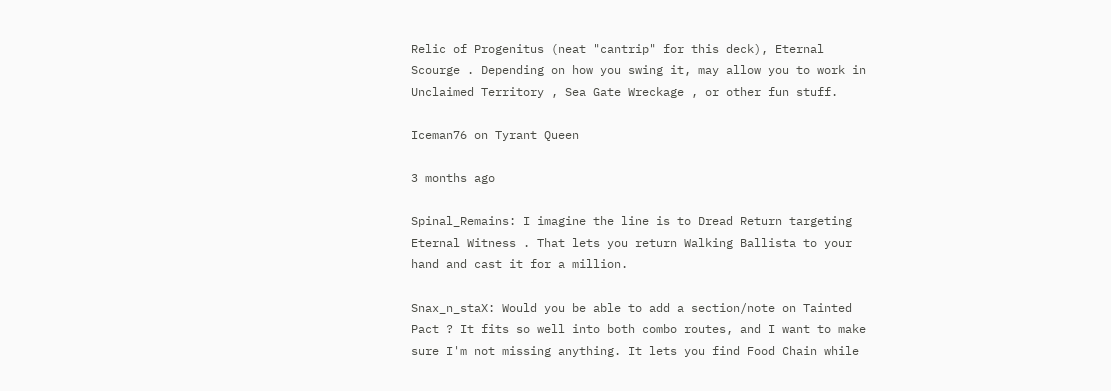Relic of Progenitus (neat "cantrip" for this deck), Eternal Scourge . Depending on how you swing it, may allow you to work in Unclaimed Territory , Sea Gate Wreckage , or other fun stuff.

Iceman76 on Tyrant Queen

3 months ago

Spinal_Remains: I imagine the line is to Dread Return targeting Eternal Witness . That lets you return Walking Ballista to your hand and cast it for a million.

Snax_n_staX: Would you be able to add a section/note on Tainted Pact ? It fits so well into both combo routes, and I want to make sure I'm not missing anything. It lets you find Food Chain while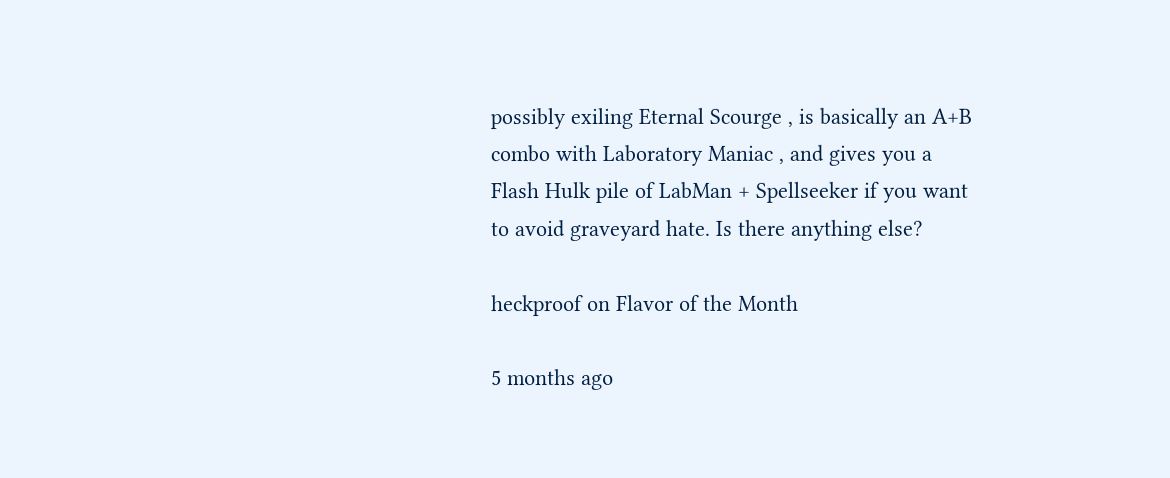possibly exiling Eternal Scourge , is basically an A+B combo with Laboratory Maniac , and gives you a Flash Hulk pile of LabMan + Spellseeker if you want to avoid graveyard hate. Is there anything else?

heckproof on Flavor of the Month

5 months ago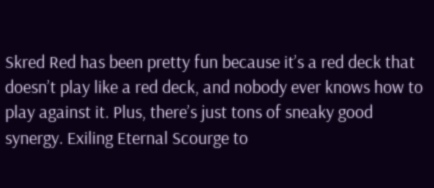Skred Red has been pretty fun because it’s a red deck that doesn’t play like a red deck, and nobody ever knows how to play against it. Plus, there’s just tons of sneaky good synergy. Exiling Eternal Scourge to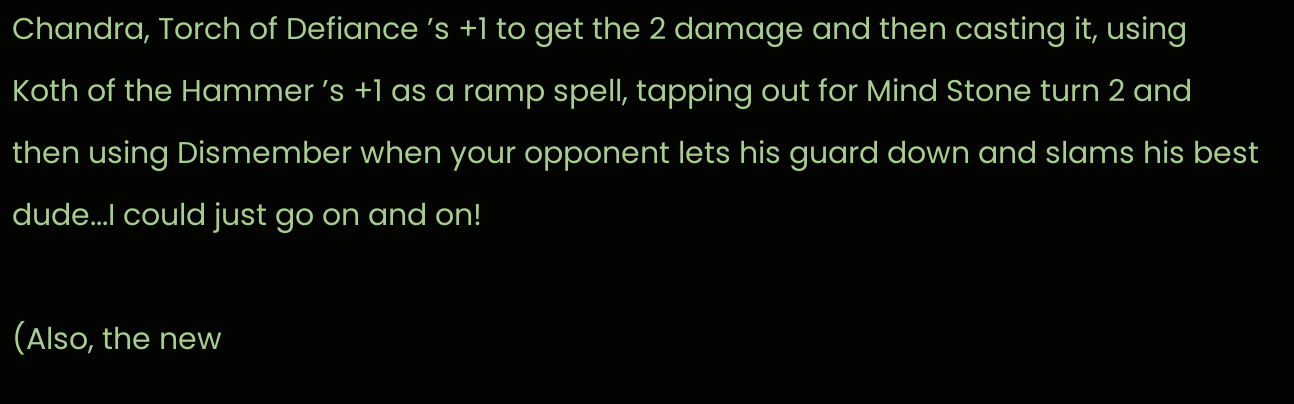Chandra, Torch of Defiance ’s +1 to get the 2 damage and then casting it, using Koth of the Hammer ’s +1 as a ramp spell, tapping out for Mind Stone turn 2 and then using Dismember when your opponent lets his guard down and slams his best dude...I could just go on and on!

(Also, the new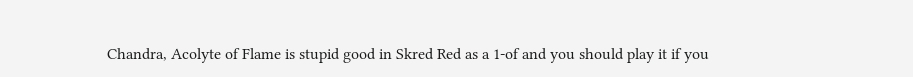Chandra, Acolyte of Flame is stupid good in Skred Red as a 1-of and you should play it if you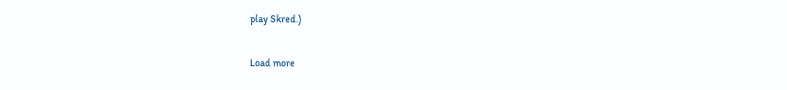play Skred.)

Load more